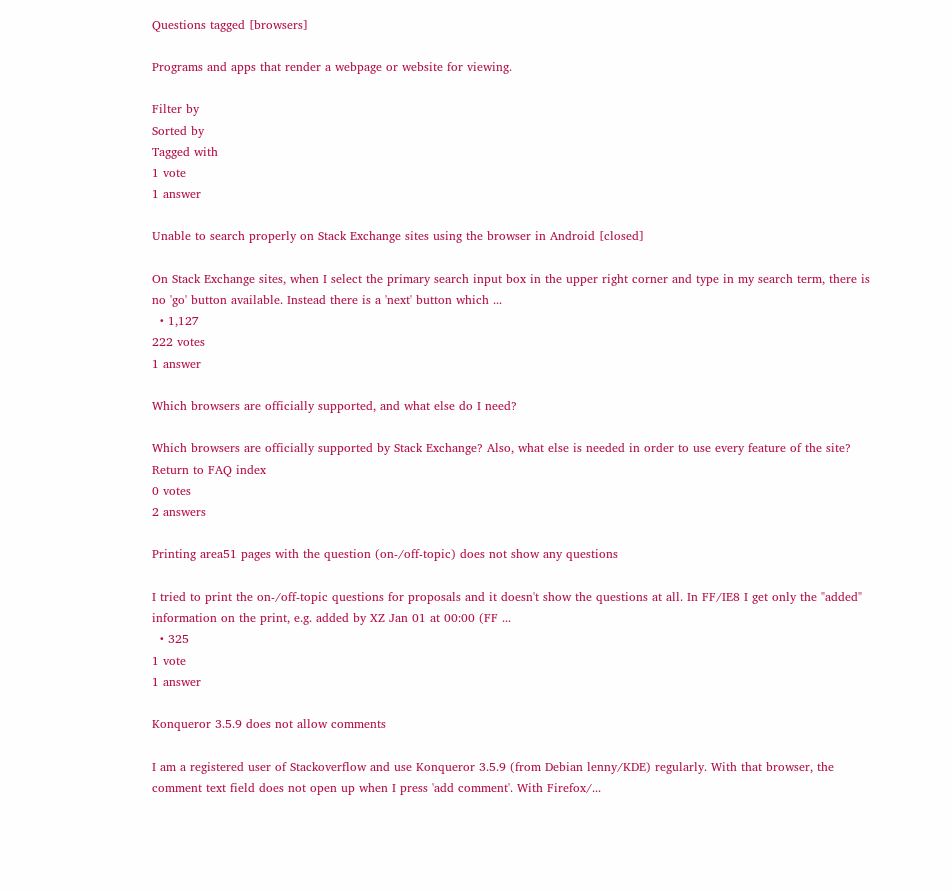Questions tagged [browsers]

Programs and apps that render a webpage or website for viewing.

Filter by
Sorted by
Tagged with
1 vote
1 answer

Unable to search properly on Stack Exchange sites using the browser in Android [closed]

On Stack Exchange sites, when I select the primary search input box in the upper right corner and type in my search term, there is no 'go' button available. Instead there is a 'next' button which ...
  • 1,127
222 votes
1 answer

Which browsers are officially supported, and what else do I need?

Which browsers are officially supported by Stack Exchange? Also, what else is needed in order to use every feature of the site? Return to FAQ index
0 votes
2 answers

Printing area51 pages with the question (on-/off-topic) does not show any questions

I tried to print the on-/off-topic questions for proposals and it doesn't show the questions at all. In FF/IE8 I get only the "added" information on the print, e.g. added by XZ Jan 01 at 00:00 (FF ...
  • 325
1 vote
1 answer

Konqueror 3.5.9 does not allow comments

I am a registered user of Stackoverflow and use Konqueror 3.5.9 (from Debian lenny/KDE) regularly. With that browser, the comment text field does not open up when I press 'add comment'. With Firefox/...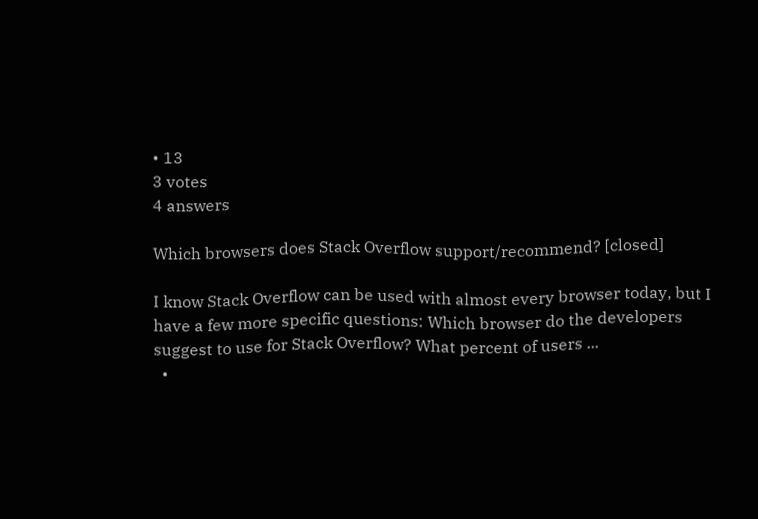• 13
3 votes
4 answers

Which browsers does Stack Overflow support/recommend? [closed]

I know Stack Overflow can be used with almost every browser today, but I have a few more specific questions: Which browser do the developers suggest to use for Stack Overflow? What percent of users ...
  •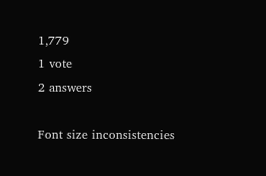1,779
1 vote
2 answers

Font size inconsistencies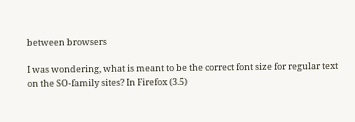between browsers

I was wondering, what is meant to be the correct font size for regular text on the SO-family sites? In Firefox (3.5)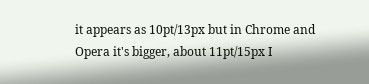it appears as 10pt/13px but in Chrome and Opera it's bigger, about 11pt/15px I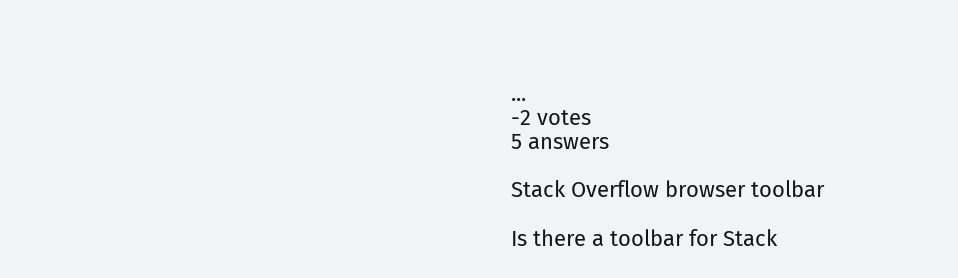...
-2 votes
5 answers

Stack Overflow browser toolbar

Is there a toolbar for Stack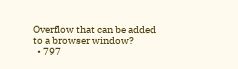Overflow that can be added to a browser window?
  • 797